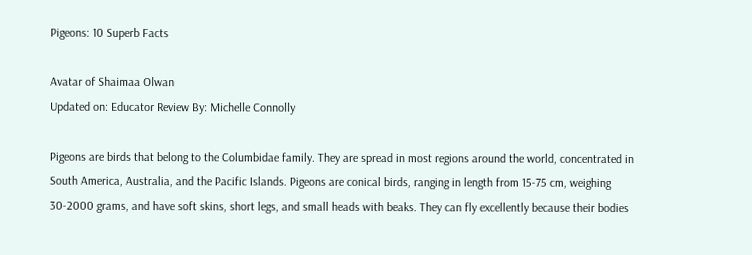Pigeons: 10 Superb Facts

Avatar of Shaimaa Olwan
Updated on: Educator Review By: Michelle Connolly

Pigeons are birds that belong to the Columbidae family. They are spread in most regions around the world, concentrated in South America, Australia, and the Pacific Islands. Pigeons are conical birds, ranging in length from 15-75 cm, weighing 30-2000 grams, and have soft skins, short legs, and small heads with beaks. They can fly excellently because their bodies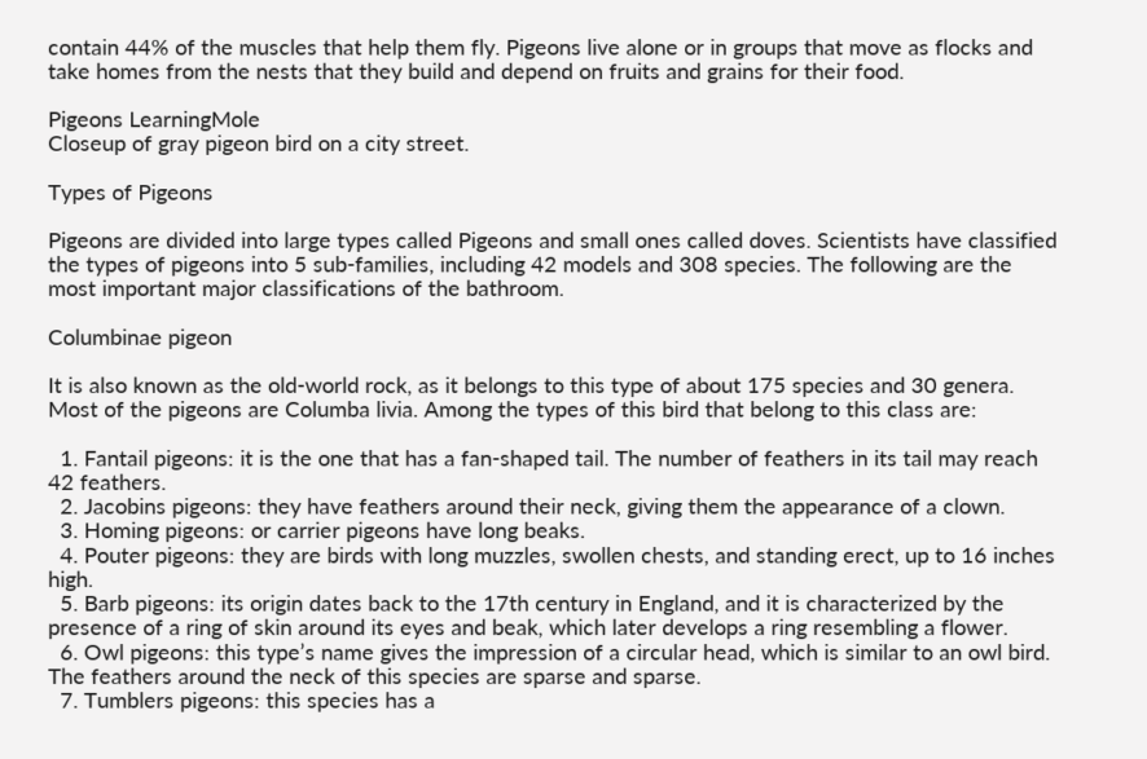contain 44% of the muscles that help them fly. Pigeons live alone or in groups that move as flocks and take homes from the nests that they build and depend on fruits and grains for their food.

Pigeons LearningMole
Closeup of gray pigeon bird on a city street.

Types of Pigeons

Pigeons are divided into large types called Pigeons and small ones called doves. Scientists have classified the types of pigeons into 5 sub-families, including 42 models and 308 species. The following are the most important major classifications of the bathroom.

Columbinae pigeon

It is also known as the old-world rock, as it belongs to this type of about 175 species and 30 genera. Most of the pigeons are Columba livia. Among the types of this bird that belong to this class are:

  1. Fantail pigeons: it is the one that has a fan-shaped tail. The number of feathers in its tail may reach 42 feathers.
  2. Jacobins pigeons: they have feathers around their neck, giving them the appearance of a clown.
  3. Homing pigeons: or carrier pigeons have long beaks.
  4. Pouter pigeons: they are birds with long muzzles, swollen chests, and standing erect, up to 16 inches high.
  5. Barb pigeons: its origin dates back to the 17th century in England, and it is characterized by the presence of a ring of skin around its eyes and beak, which later develops a ring resembling a flower.
  6. Owl pigeons: this type’s name gives the impression of a circular head, which is similar to an owl bird. The feathers around the neck of this species are sparse and sparse.
  7. Tumblers pigeons: this species has a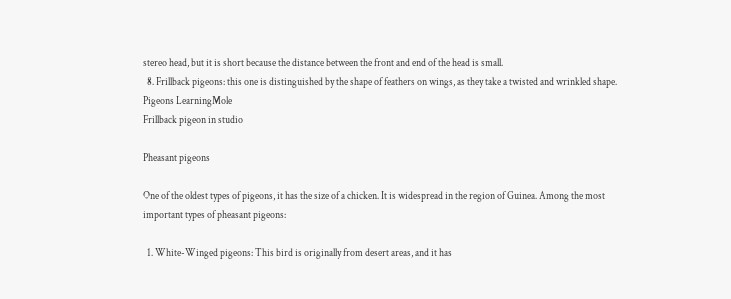stereo head, but it is short because the distance between the front and end of the head is small.
  8. Frillback pigeons: this one is distinguished by the shape of feathers on wings, as they take a twisted and wrinkled shape.
Pigeons LearningMole
Frillback pigeon in studio

Pheasant pigeons

One of the oldest types of pigeons, it has the size of a chicken. It is widespread in the region of Guinea. Among the most important types of pheasant pigeons:

  1. White-Winged pigeons: This bird is originally from desert areas, and it has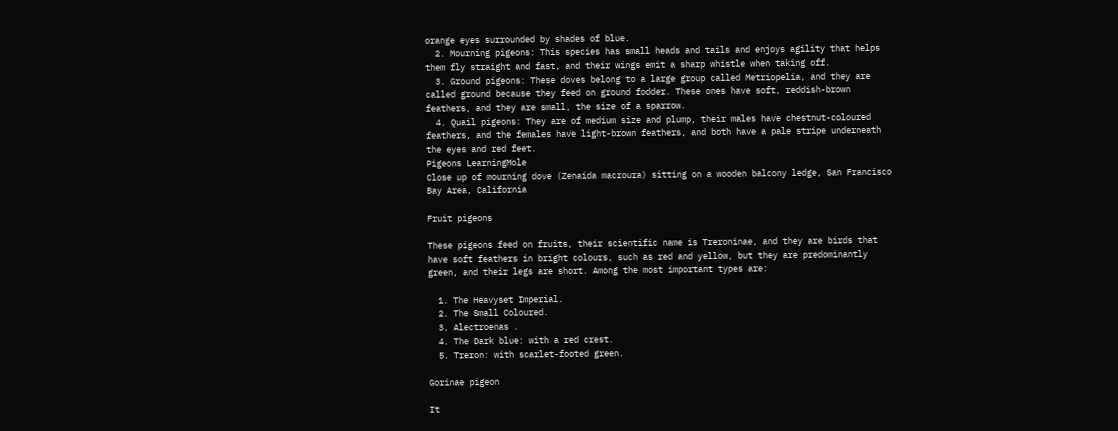orange eyes surrounded by shades of blue.
  2. Mourning pigeons: This species has small heads and tails and enjoys agility that helps them fly straight and fast, and their wings emit a sharp whistle when taking off.
  3. Ground pigeons: These doves belong to a large group called Metriopelia, and they are called ground because they feed on ground fodder. These ones have soft, reddish-brown feathers, and they are small, the size of a sparrow.
  4. Quail pigeons: They are of medium size and plump, their males have chestnut-coloured feathers, and the females have light-brown feathers, and both have a pale stripe underneath the eyes and red feet.
Pigeons LearningMole
Close up of mourning dove (Zenaida macroura) sitting on a wooden balcony ledge, San Francisco Bay Area, California

Fruit pigeons

These pigeons feed on fruits, their scientific name is Treroninae, and they are birds that have soft feathers in bright colours, such as red and yellow, but they are predominantly green, and their legs are short. Among the most important types are:

  1. The Heavyset Imperial.
  2. The Small Coloured.
  3. Alectroenas .
  4. The Dark blue: with a red crest.
  5. Treron: with scarlet-footed green.

Gorinae pigeon

It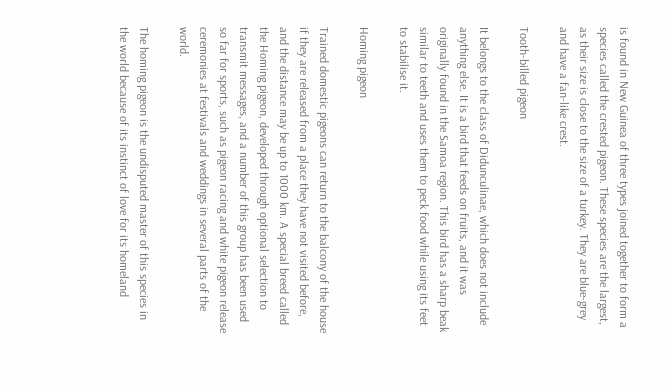is found in New Guinea of three types joined together to form a species called the crested pigeon. These species are the largest, as their size is close to the size of a turkey. They are blue-grey and have a fan-like crest.

Tooth-billed pigeon

It belongs to the class of Didunculinae, which does not include anything else. It is a bird that feeds on fruits, and it was originally found in the Samoa region. This bird has a sharp beak similar to teeth and uses them to peck food while using its feet to stabilise it.

Homing pigeon

Trained domestic pigeons can return to the balcony of the house if they are released from a place they have not visited before, and the distance may be up to 1000 km. A special breed called the Homing pigeon, developed through optional selection to transmit messages, and a number of this group has been used so far for sports, such as pigeon racing and white pigeon release ceremonies at festivals and weddings in several parts of the world.

The homing pigeon is the undisputed master of this species in the world because of its instinct of love for its homeland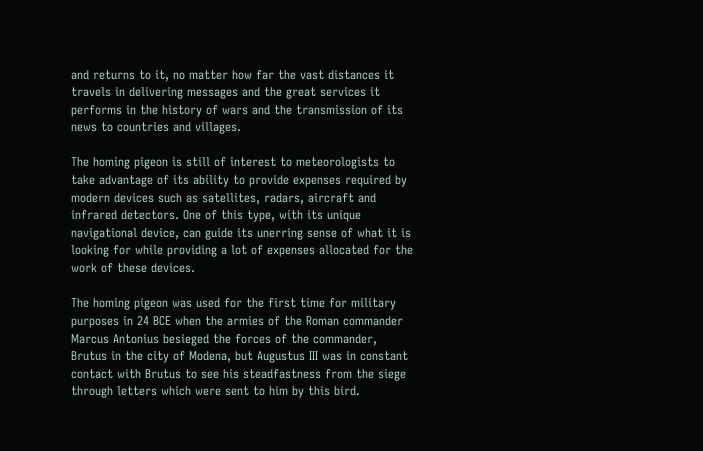and returns to it, no matter how far the vast distances it travels in delivering messages and the great services it performs in the history of wars and the transmission of its news to countries and villages.

The homing pigeon is still of interest to meteorologists to take advantage of its ability to provide expenses required by modern devices such as satellites, radars, aircraft and infrared detectors. One of this type, with its unique navigational device, can guide its unerring sense of what it is looking for while providing a lot of expenses allocated for the work of these devices.

The homing pigeon was used for the first time for military purposes in 24 BCE when the armies of the Roman commander Marcus Antonius besieged the forces of the commander, Brutus in the city of Modena, but Augustus III was in constant contact with Brutus to see his steadfastness from the siege through letters which were sent to him by this bird.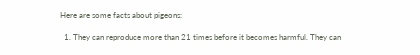Here are some facts about pigeons:

  1. They can reproduce more than 21 times before it becomes harmful. They can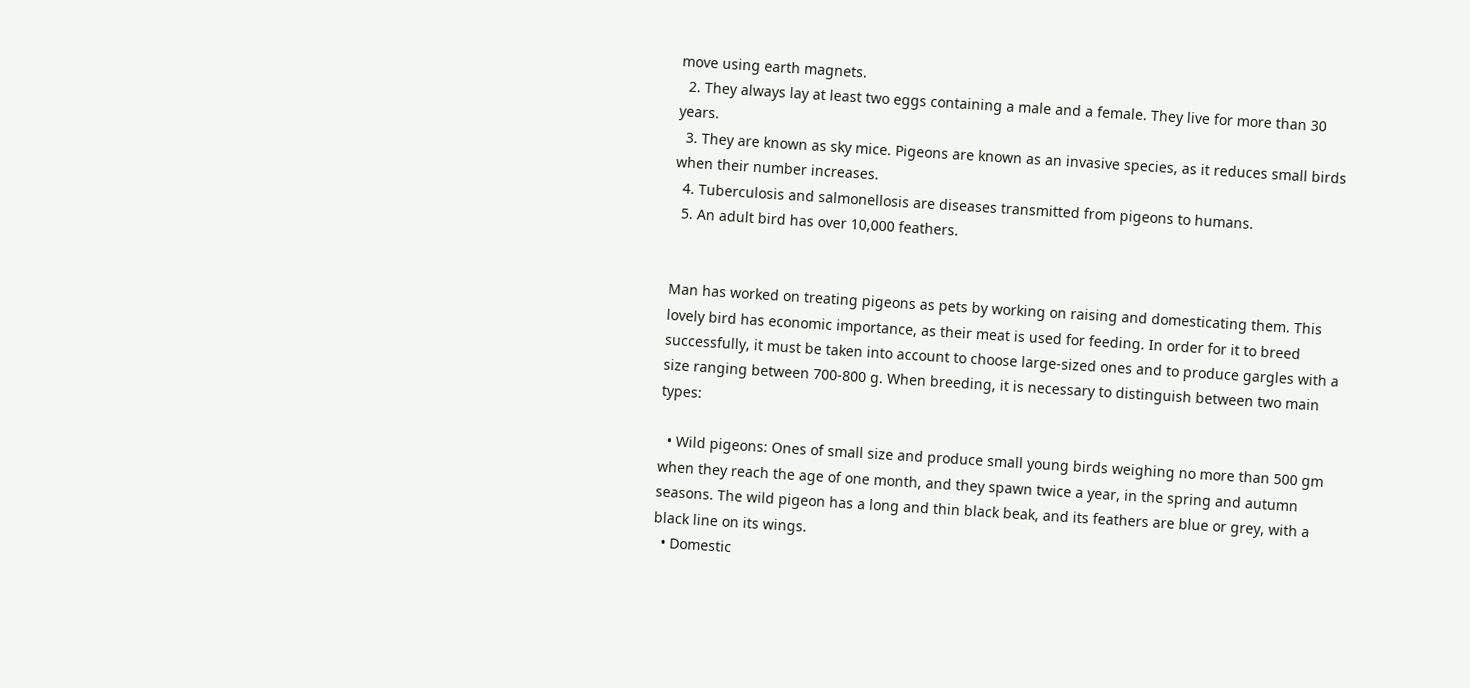move using earth magnets.
  2. They always lay at least two eggs containing a male and a female. They live for more than 30 years.
  3. They are known as sky mice. Pigeons are known as an invasive species, as it reduces small birds when their number increases.
  4. Tuberculosis and salmonellosis are diseases transmitted from pigeons to humans.
  5. An adult bird has over 10,000 feathers.


Man has worked on treating pigeons as pets by working on raising and domesticating them. This lovely bird has economic importance, as their meat is used for feeding. In order for it to breed successfully, it must be taken into account to choose large-sized ones and to produce gargles with a size ranging between 700-800 g. When breeding, it is necessary to distinguish between two main types:

  • Wild pigeons: Ones of small size and produce small young birds weighing no more than 500 gm when they reach the age of one month, and they spawn twice a year, in the spring and autumn seasons. The wild pigeon has a long and thin black beak, and its feathers are blue or grey, with a black line on its wings.
  • Domestic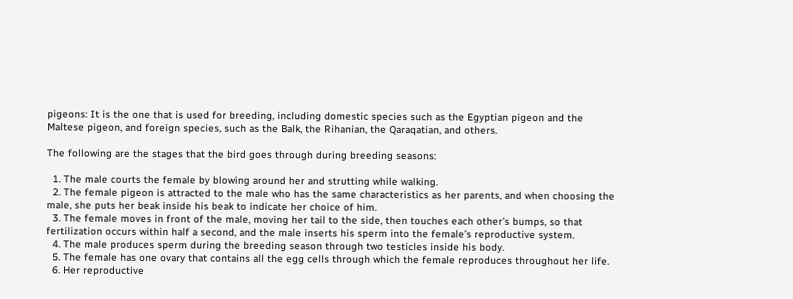pigeons: It is the one that is used for breeding, including domestic species such as the Egyptian pigeon and the Maltese pigeon, and foreign species, such as the Balk, the Rihanian, the Qaraqatian, and others.

The following are the stages that the bird goes through during breeding seasons:

  1. The male courts the female by blowing around her and strutting while walking.
  2. The female pigeon is attracted to the male who has the same characteristics as her parents, and when choosing the male, she puts her beak inside his beak to indicate her choice of him.
  3. The female moves in front of the male, moving her tail to the side, then touches each other’s bumps, so that fertilization occurs within half a second, and the male inserts his sperm into the female’s reproductive system.
  4. The male produces sperm during the breeding season through two testicles inside his body.
  5. The female has one ovary that contains all the egg cells through which the female reproduces throughout her life.
  6. Her reproductive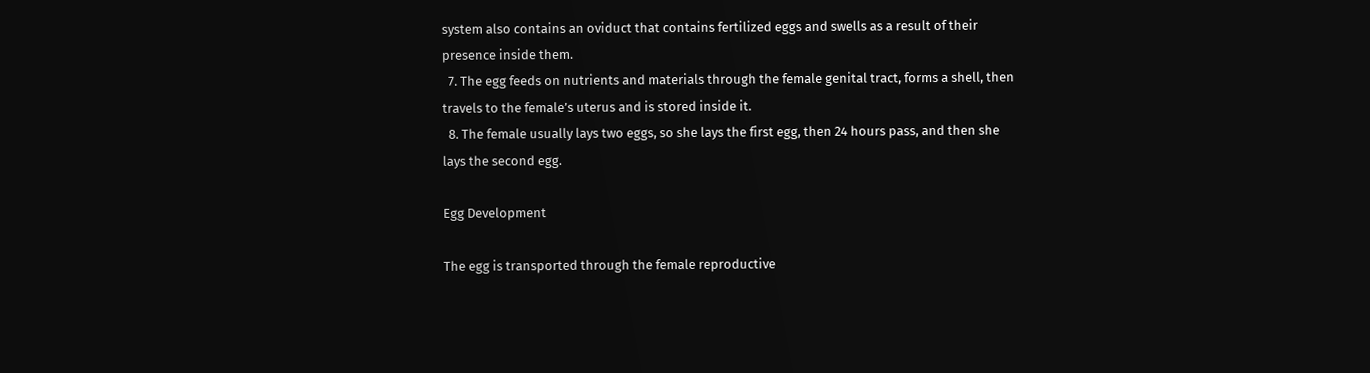system also contains an oviduct that contains fertilized eggs and swells as a result of their presence inside them.
  7. The egg feeds on nutrients and materials through the female genital tract, forms a shell, then travels to the female’s uterus and is stored inside it.
  8. The female usually lays two eggs, so she lays the first egg, then 24 hours pass, and then she lays the second egg.

Egg Development

The egg is transported through the female reproductive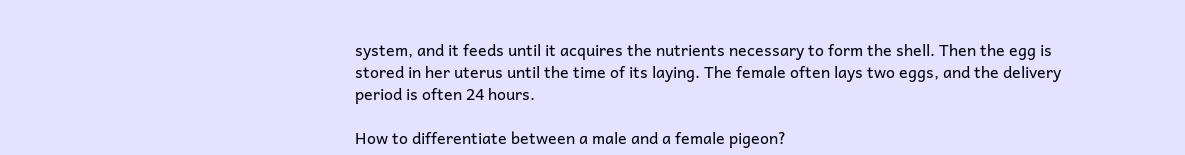system, and it feeds until it acquires the nutrients necessary to form the shell. Then the egg is stored in her uterus until the time of its laying. The female often lays two eggs, and the delivery period is often 24 hours.

How to differentiate between a male and a female pigeon?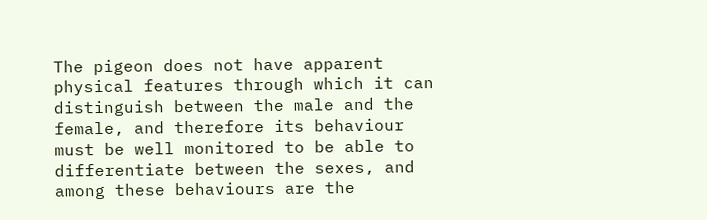The pigeon does not have apparent physical features through which it can distinguish between the male and the female, and therefore its behaviour must be well monitored to be able to differentiate between the sexes, and among these behaviours are the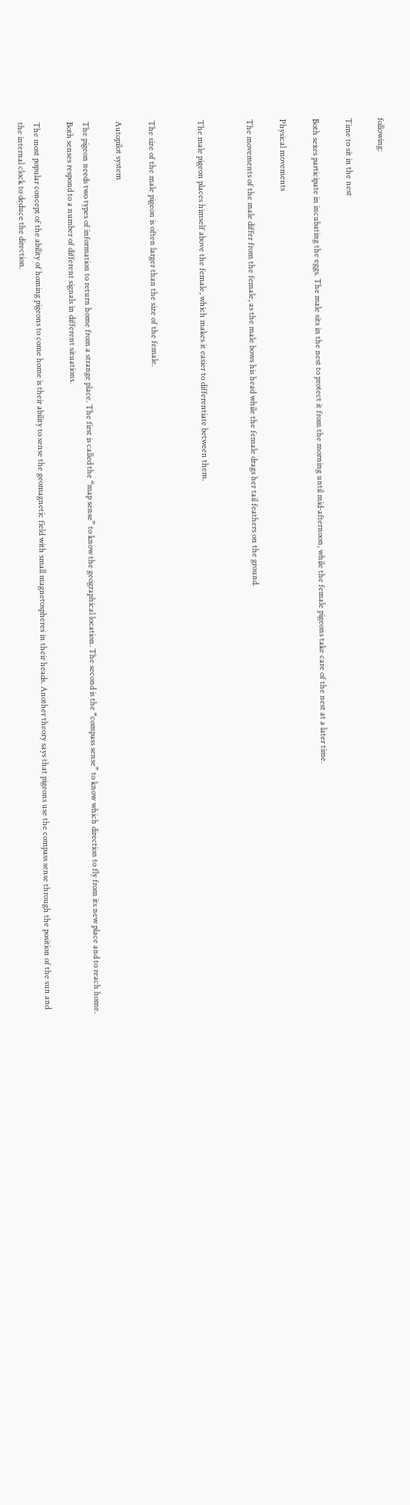following:

Time to sit in the nest

Both sexes participate in incubating the eggs. The male sits in the nest to protect it from the morning until mid-afternoon, while the female pigeons take care of the nest at a later time.

Physical movements

The movements of the male differ from the female, as the male bows his head while the female drags her tail feathers on the ground.


The male pigeon places himself above the female, which makes it easier to differentiate between them.


The size of the male pigeon is often larger than the size of the female.

Autopilot system

The pigeon needs two types of information to return home from a strange place. The first is called the “map sense” to know the geographical location. The second is the “compass sense” to know which direction to fly from its new place and to reach home. Both senses respond to a number of different signals in different situations.

The most popular concept of the ability of homing pigeons to come home is their ability to sense the geomagnetic field with small magnetospheres in their heads. Another theory says that pigeons use the compass sense through the position of the sun and the internal clock to deduce the direction.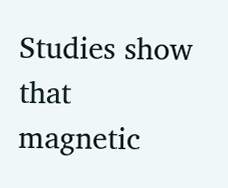Studies show that magnetic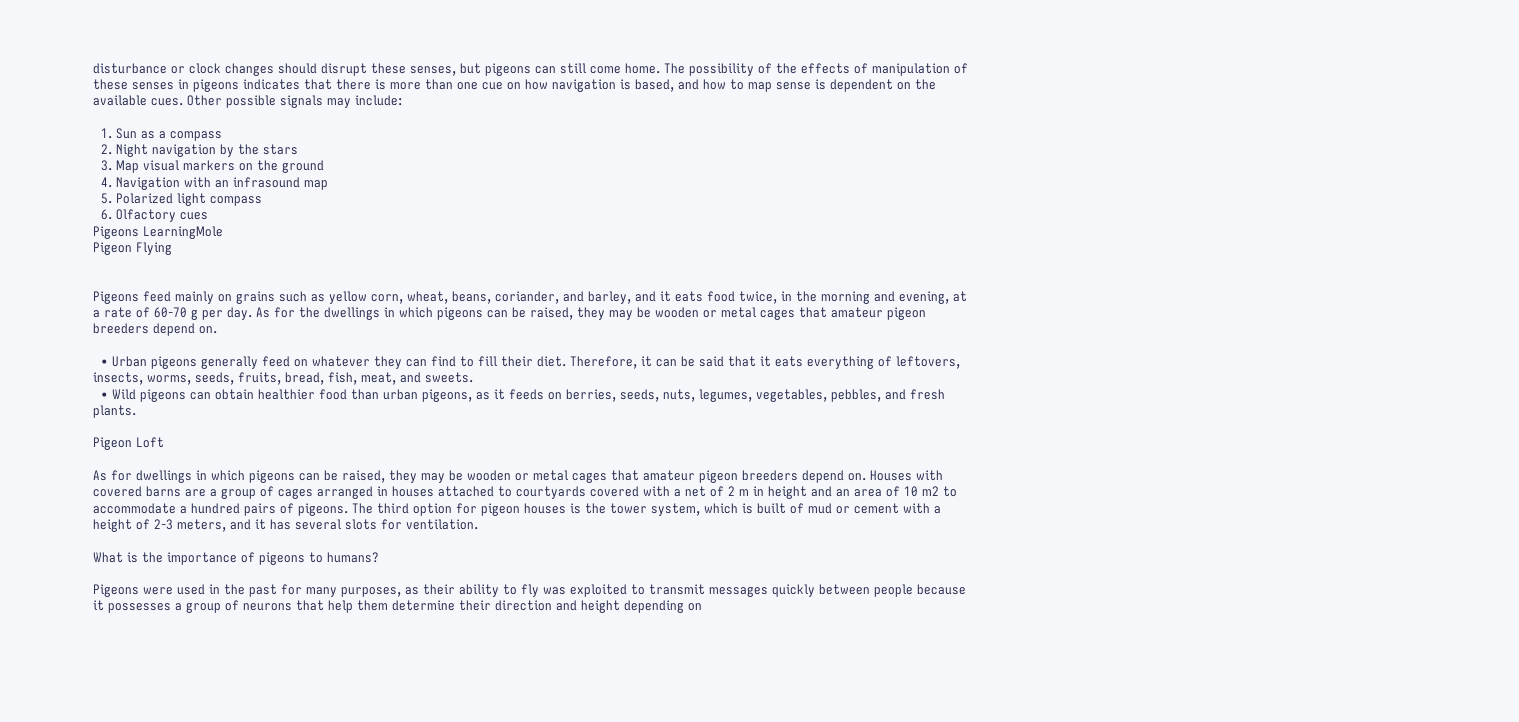disturbance or clock changes should disrupt these senses, but pigeons can still come home. The possibility of the effects of manipulation of these senses in pigeons indicates that there is more than one cue on how navigation is based, and how to map sense is dependent on the available cues. Other possible signals may include:

  1. Sun as a compass
  2. Night navigation by the stars
  3. Map visual markers on the ground
  4. Navigation with an infrasound map
  5. Polarized light compass
  6. Olfactory cues
Pigeons LearningMole
Pigeon Flying


Pigeons feed mainly on grains such as yellow corn, wheat, beans, coriander, and barley, and it eats food twice, in the morning and evening, at a rate of 60-70 g per day. As for the dwellings in which pigeons can be raised, they may be wooden or metal cages that amateur pigeon breeders depend on.

  • Urban pigeons generally feed on whatever they can find to fill their diet. Therefore, it can be said that it eats everything of leftovers, insects, worms, seeds, fruits, bread, fish, meat, and sweets.
  • Wild pigeons can obtain healthier food than urban pigeons, as it feeds on berries, seeds, nuts, legumes, vegetables, pebbles, and fresh plants.

Pigeon Loft

As for dwellings in which pigeons can be raised, they may be wooden or metal cages that amateur pigeon breeders depend on. Houses with covered barns are a group of cages arranged in houses attached to courtyards covered with a net of 2 m in height and an area of 10 m2 to accommodate a hundred pairs of pigeons. The third option for pigeon houses is the tower system, which is built of mud or cement with a height of 2-3 meters, and it has several slots for ventilation.

What is the importance of pigeons to humans?

Pigeons were used in the past for many purposes, as their ability to fly was exploited to transmit messages quickly between people because it possesses a group of neurons that help them determine their direction and height depending on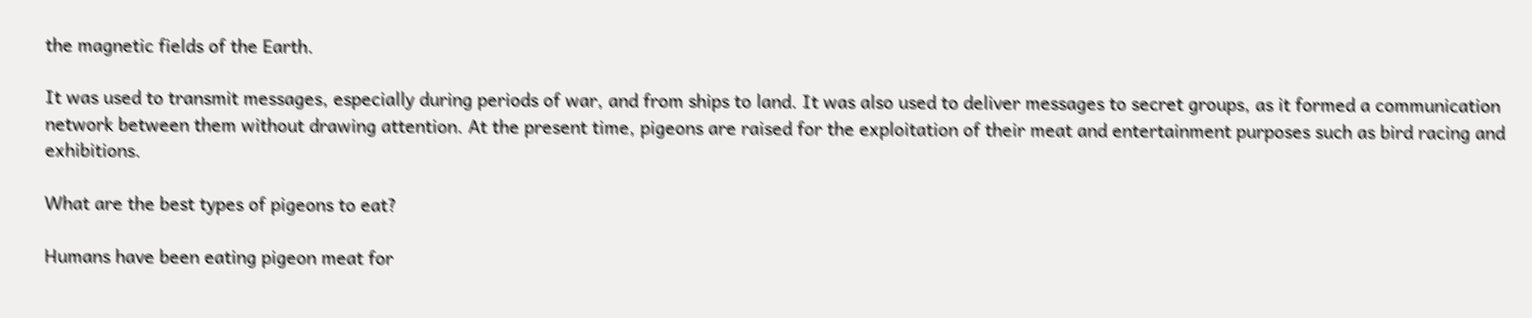the magnetic fields of the Earth.

It was used to transmit messages, especially during periods of war, and from ships to land. It was also used to deliver messages to secret groups, as it formed a communication network between them without drawing attention. At the present time, pigeons are raised for the exploitation of their meat and entertainment purposes such as bird racing and exhibitions.

What are the best types of pigeons to eat?

Humans have been eating pigeon meat for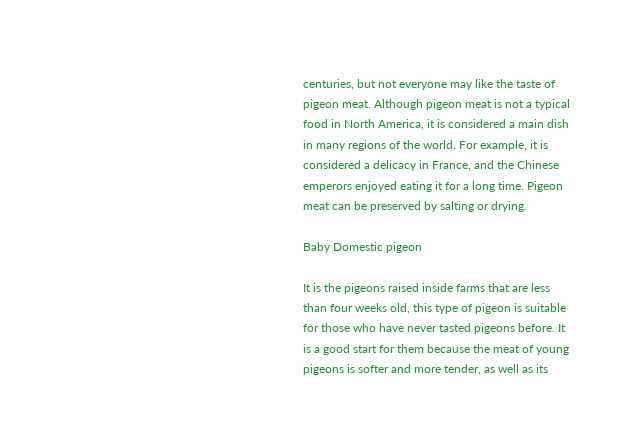centuries, but not everyone may like the taste of pigeon meat. Although pigeon meat is not a typical food in North America, it is considered a main dish in many regions of the world. For example, it is considered a delicacy in France, and the Chinese emperors enjoyed eating it for a long time. Pigeon meat can be preserved by salting or drying.

Baby Domestic pigeon

It is the pigeons raised inside farms that are less than four weeks old, this type of pigeon is suitable for those who have never tasted pigeons before. It is a good start for them because the meat of young pigeons is softer and more tender, as well as its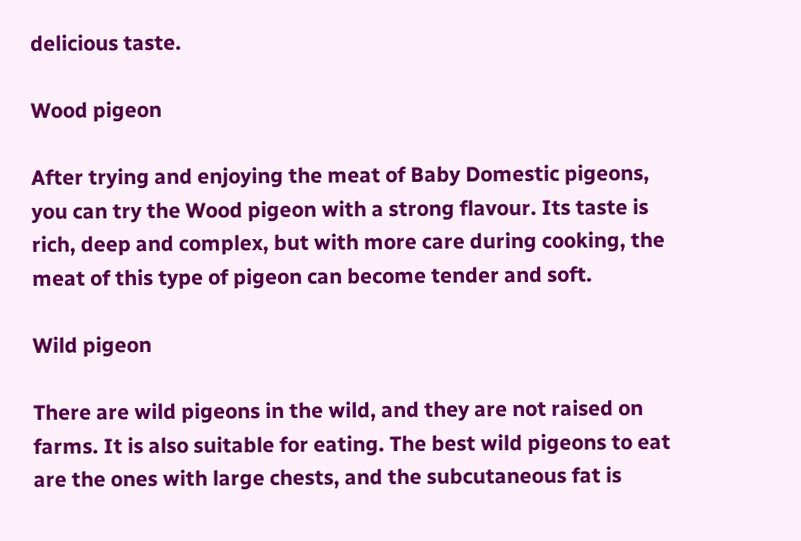delicious taste.

Wood pigeon

After trying and enjoying the meat of Baby Domestic pigeons, you can try the Wood pigeon with a strong flavour. Its taste is rich, deep and complex, but with more care during cooking, the meat of this type of pigeon can become tender and soft.

Wild pigeon

There are wild pigeons in the wild, and they are not raised on farms. It is also suitable for eating. The best wild pigeons to eat are the ones with large chests, and the subcutaneous fat is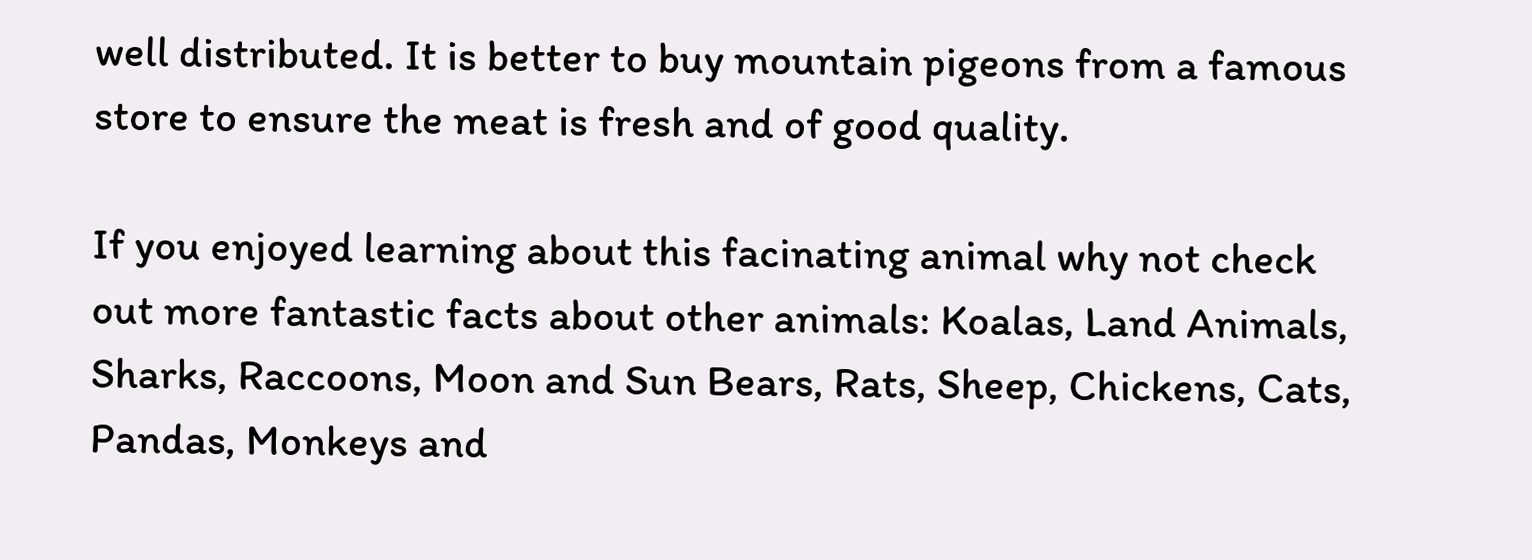well distributed. It is better to buy mountain pigeons from a famous store to ensure the meat is fresh and of good quality.

If you enjoyed learning about this facinating animal why not check out more fantastic facts about other animals: Koalas, Land Animals, Sharks, Raccoons, Moon and Sun Bears, Rats, Sheep, Chickens, Cats, Pandas, Monkeys and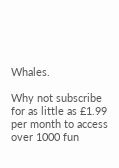Whales.

Why not subscribe for as little as £1.99 per month to access over 1000 fun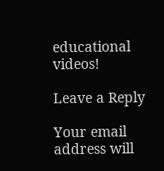educational videos!

Leave a Reply

Your email address will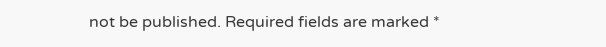not be published. Required fields are marked *